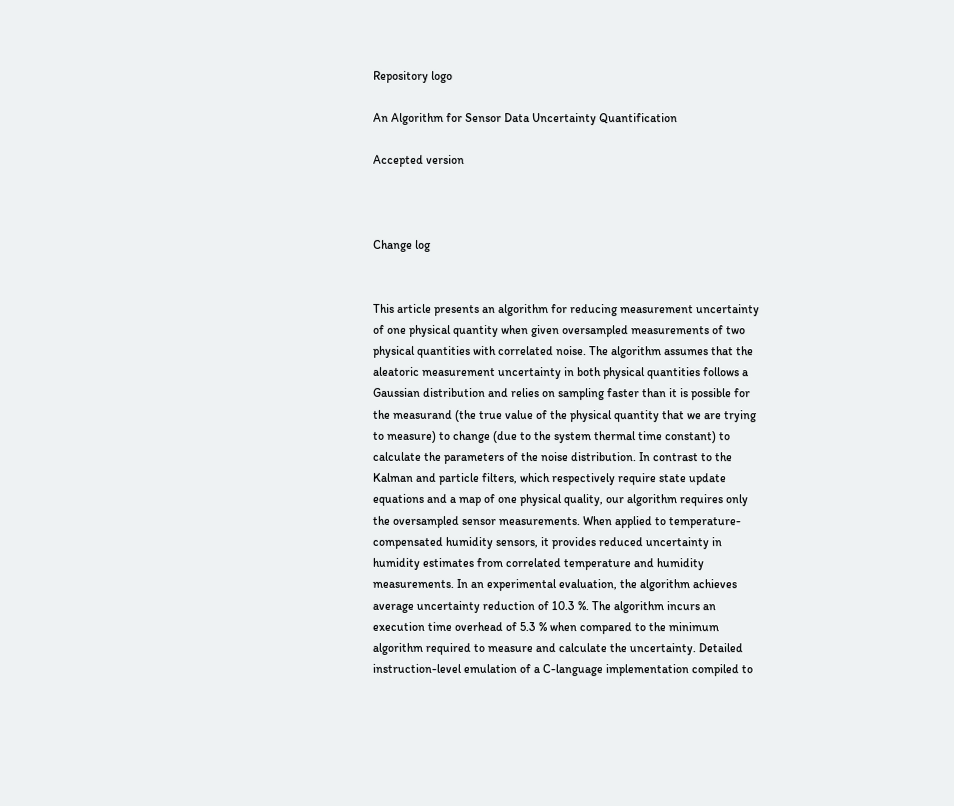Repository logo

An Algorithm for Sensor Data Uncertainty Quantification

Accepted version



Change log


This article presents an algorithm for reducing measurement uncertainty of one physical quantity when given oversampled measurements of two physical quantities with correlated noise. The algorithm assumes that the aleatoric measurement uncertainty in both physical quantities follows a Gaussian distribution and relies on sampling faster than it is possible for the measurand (the true value of the physical quantity that we are trying to measure) to change (due to the system thermal time constant) to calculate the parameters of the noise distribution. In contrast to the Kalman and particle filters, which respectively require state update equations and a map of one physical quality, our algorithm requires only the oversampled sensor measurements. When applied to temperature-compensated humidity sensors, it provides reduced uncertainty in humidity estimates from correlated temperature and humidity measurements. In an experimental evaluation, the algorithm achieves average uncertainty reduction of 10.3 %. The algorithm incurs an execution time overhead of 5.3 % when compared to the minimum algorithm required to measure and calculate the uncertainty. Detailed instruction-level emulation of a C-language implementation compiled to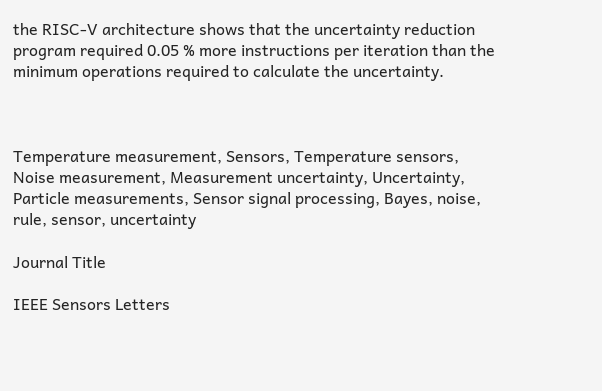the RISC-V architecture shows that the uncertainty reduction program required 0.05 % more instructions per iteration than the minimum operations required to calculate the uncertainty.



Temperature measurement, Sensors, Temperature sensors, Noise measurement, Measurement uncertainty, Uncertainty, Particle measurements, Sensor signal processing, Bayes, noise, rule, sensor, uncertainty

Journal Title

IEEE Sensors Letters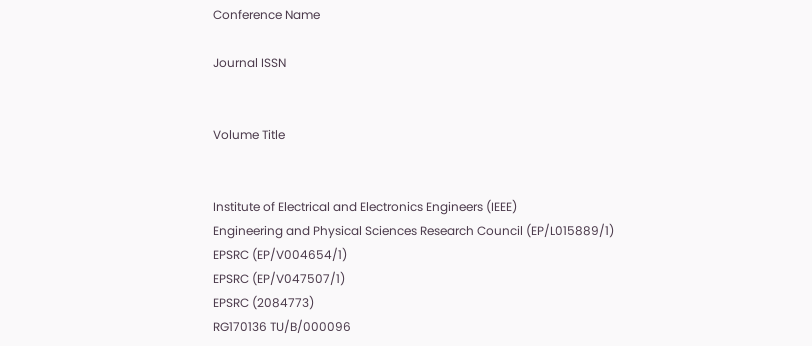Conference Name

Journal ISSN


Volume Title


Institute of Electrical and Electronics Engineers (IEEE)
Engineering and Physical Sciences Research Council (EP/L015889/1)
EPSRC (EP/V004654/1)
EPSRC (EP/V047507/1)
EPSRC (2084773)
RG170136 TU/B/000096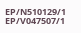EP/N510129/1 EP/V047507/1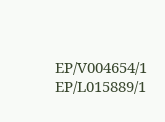EP/V004654/1 EP/L015889/1